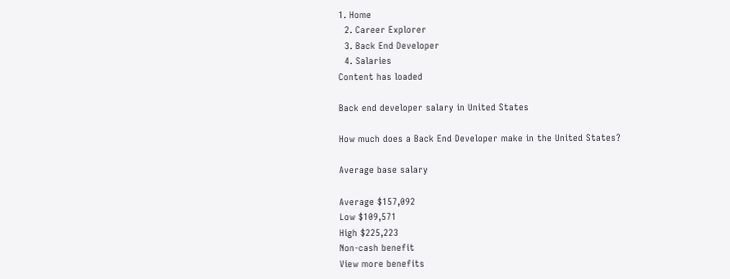1. Home
  2. Career Explorer
  3. Back End Developer
  4. Salaries
Content has loaded

Back end developer salary in United States

How much does a Back End Developer make in the United States?

Average base salary

Average $157,092
Low $109,571
High $225,223
Non-cash benefit
View more benefits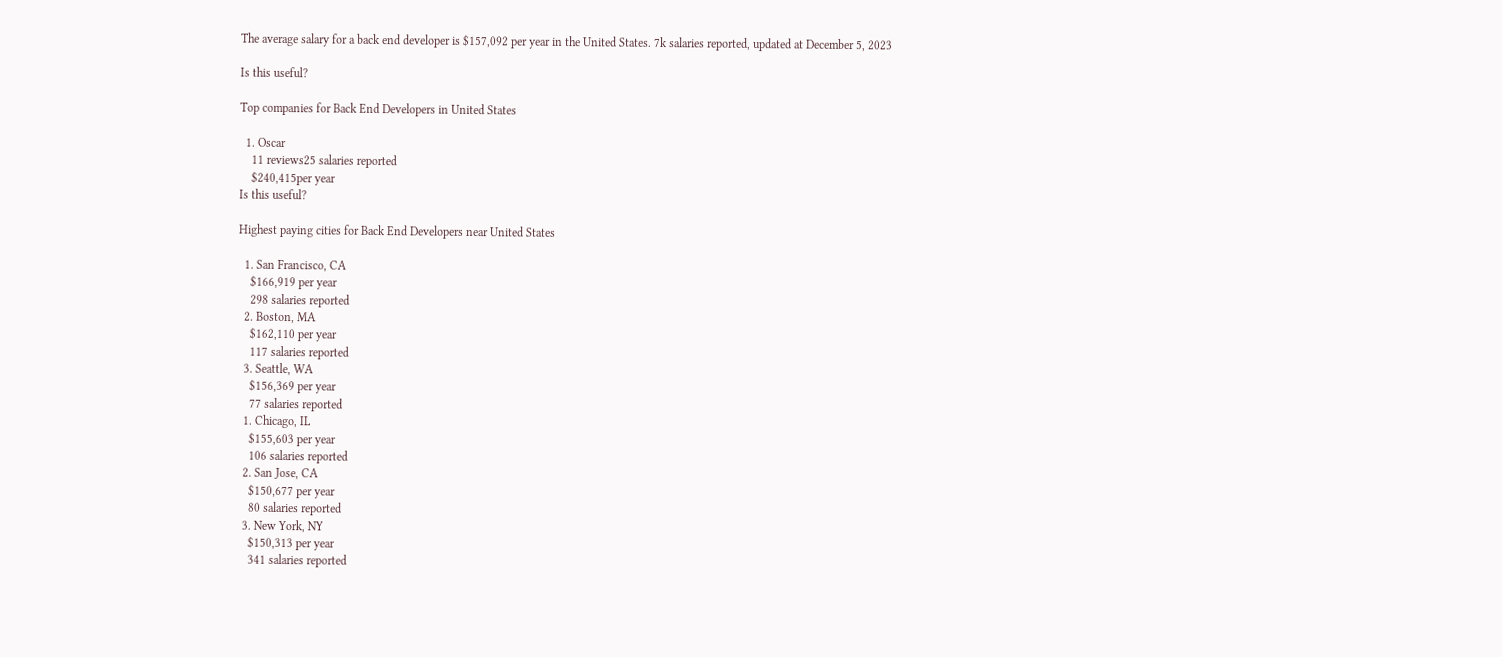The average salary for a back end developer is $157,092 per year in the United States. 7k salaries reported, updated at December 5, 2023

Is this useful?

Top companies for Back End Developers in United States

  1. Oscar
    11 reviews25 salaries reported
    $240,415per year
Is this useful?

Highest paying cities for Back End Developers near United States

  1. San Francisco, CA
    $166,919 per year
    298 salaries reported
  2. Boston, MA
    $162,110 per year
    117 salaries reported
  3. Seattle, WA
    $156,369 per year
    77 salaries reported
  1. Chicago, IL
    $155,603 per year
    106 salaries reported
  2. San Jose, CA
    $150,677 per year
    80 salaries reported
  3. New York, NY
    $150,313 per year
    341 salaries reported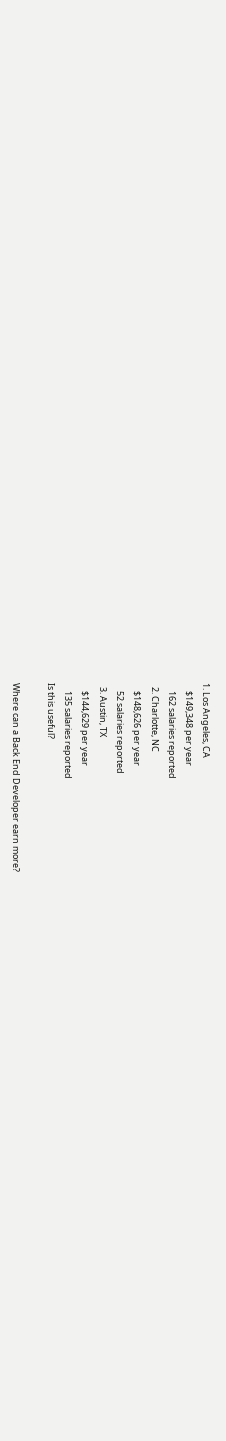1. Los Angeles, CA
    $149,348 per year
    162 salaries reported
  2. Charlotte, NC
    $148,626 per year
    52 salaries reported
  3. Austin, TX
    $144,629 per year
    135 salaries reported
Is this useful?

Where can a Back End Developer earn more?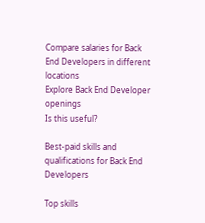Compare salaries for Back End Developers in different locations
Explore Back End Developer openings
Is this useful?

Best-paid skills and qualifications for Back End Developers

Top skills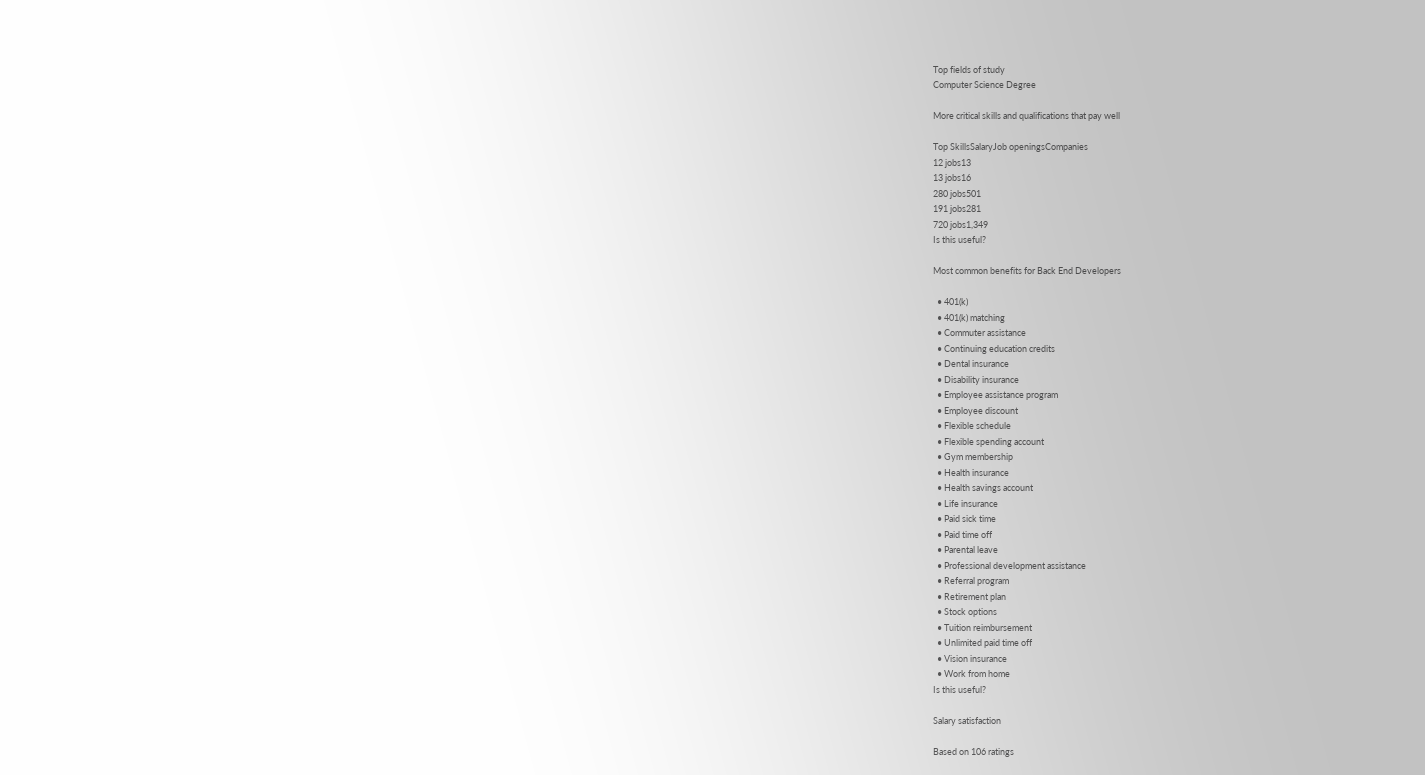Top fields of study
Computer Science Degree

More critical skills and qualifications that pay well

Top SkillsSalaryJob openingsCompanies
12 jobs13
13 jobs16
280 jobs501
191 jobs281
720 jobs1,349
Is this useful?

Most common benefits for Back End Developers

  • 401(k)
  • 401(k) matching
  • Commuter assistance
  • Continuing education credits
  • Dental insurance
  • Disability insurance
  • Employee assistance program
  • Employee discount
  • Flexible schedule
  • Flexible spending account
  • Gym membership
  • Health insurance
  • Health savings account
  • Life insurance
  • Paid sick time
  • Paid time off
  • Parental leave
  • Professional development assistance
  • Referral program
  • Retirement plan
  • Stock options
  • Tuition reimbursement
  • Unlimited paid time off
  • Vision insurance
  • Work from home
Is this useful?

Salary satisfaction

Based on 106 ratings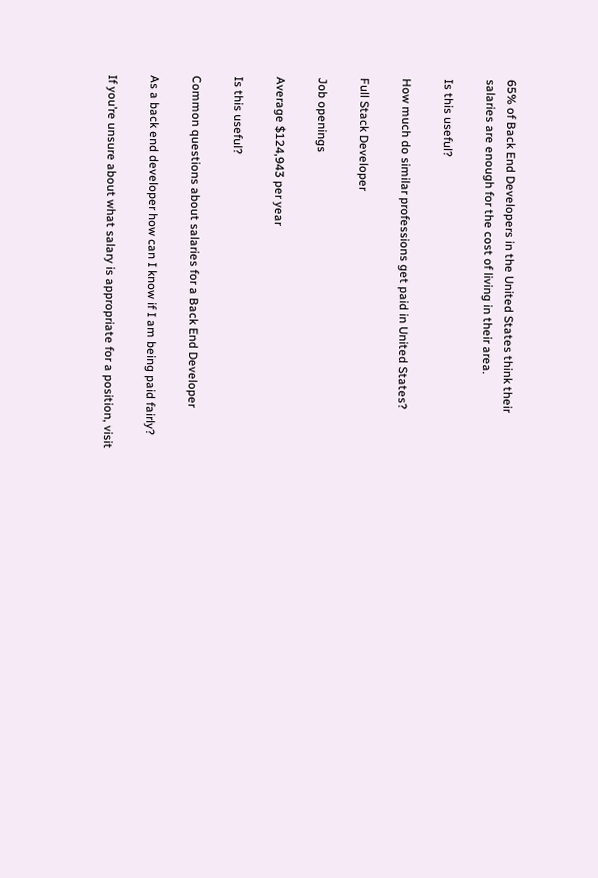65% of Back End Developers in the United States think their salaries are enough for the cost of living in their area.

Is this useful?

How much do similar professions get paid in United States?

Full Stack Developer

Job openings

Average $124,943 per year

Is this useful?

Common questions about salaries for a Back End Developer

As a back end developer how can I know if I am being paid fairly?

If you’re unsure about what salary is appropriate for a position, visit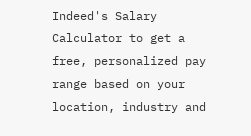Indeed's Salary Calculator to get a free, personalized pay range based on your location, industry and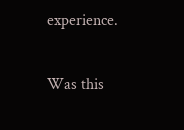experience.

Was this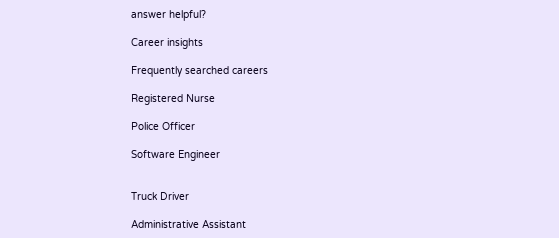answer helpful?

Career insights

Frequently searched careers

Registered Nurse

Police Officer

Software Engineer


Truck Driver

Administrative Assistant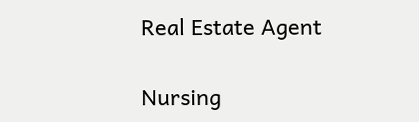Real Estate Agent

Nursing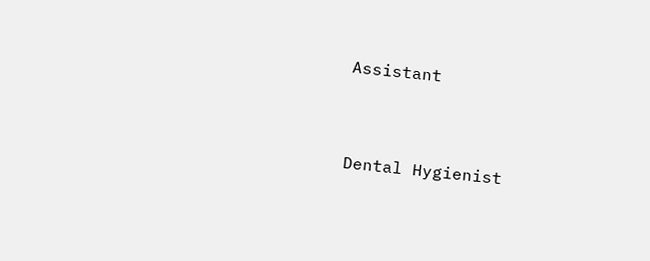Assistant



Dental Hygienist